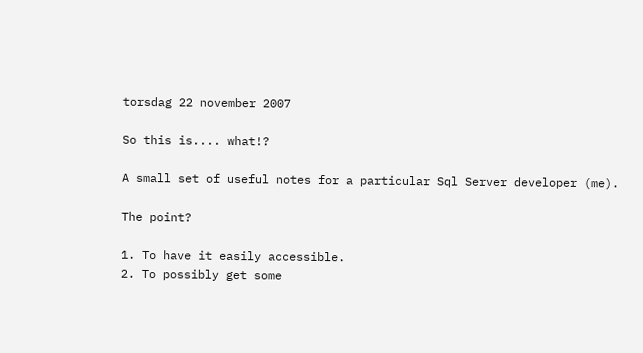torsdag 22 november 2007

So this is.... what!?

A small set of useful notes for a particular Sql Server developer (me).

The point?

1. To have it easily accessible.
2. To possibly get some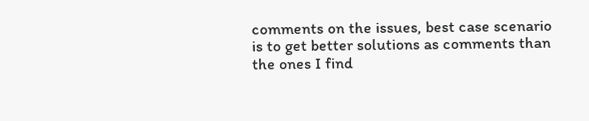comments on the issues, best case scenario is to get better solutions as comments than the ones I find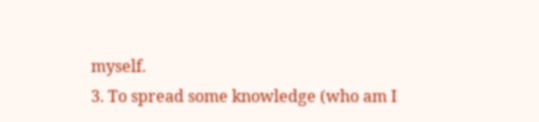myself.
3. To spread some knowledge (who am I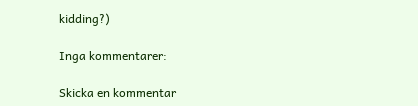kidding?)

Inga kommentarer:

Skicka en kommentar